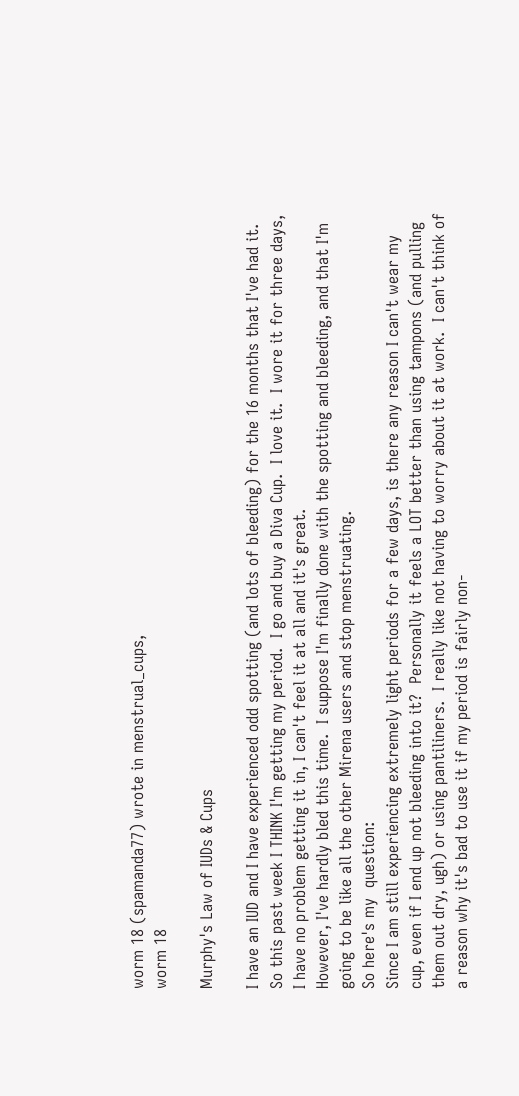worm 18 (spamanda77) wrote in menstrual_cups,
worm 18

Murphy's Law of IUDs & Cups

I have an IUD and I have experienced odd spotting (and lots of bleeding) for the 16 months that I've had it.  So this past week I THINK I'm getting my period.  I go and buy a Diva Cup.  I love it.  I wore it for three days, I have no problem getting it in, I can't feel it at all and it's great.
However, I've hardly bled this time.  I suppose I'm finally done with the spotting and bleeding, and that I'm going to be like all the other Mirena users and stop menstruating.
So here's my  question:
Since I am still experiencing extremely light periods for a few days, is there any reason I can't wear my cup, even if I end up not bleeding into it?  Personally it feels a LOT better than using tampons (and pulling them out dry, ugh) or using pantiliners.  I really like not having to worry about it at work.  I can't think of a reason why it's bad to use it if my period is fairly non-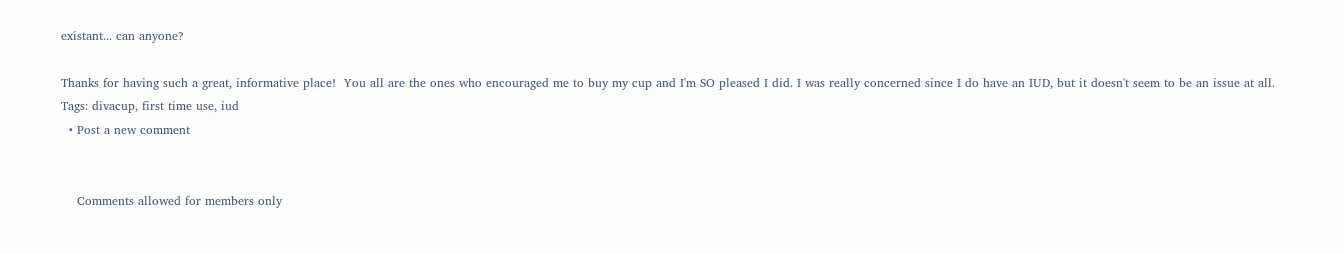existant... can anyone?

Thanks for having such a great, informative place!  You all are the ones who encouraged me to buy my cup and I'm SO pleased I did. I was really concerned since I do have an IUD, but it doesn't seem to be an issue at all.
Tags: divacup, first time use, iud
  • Post a new comment


    Comments allowed for members only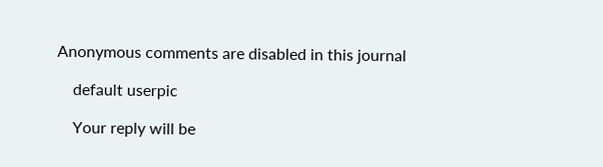Anonymous comments are disabled in this journal

    default userpic

    Your reply will be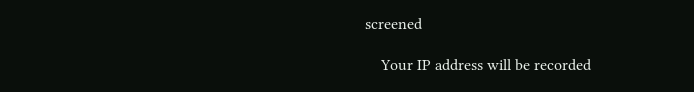screened

    Your IP address will be recorded